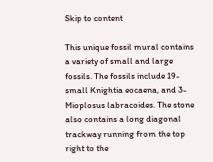Skip to content

This unique fossil mural contains a variety of small and large fossils. The fossils include 19- small Knightia eocaena, and 3- Mioplosus labracoides. The stone also contains a long diagonal trackway running from the top right to the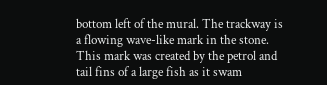bottom left of the mural. The trackway is a flowing wave-like mark in the stone. This mark was created by the petrol and tail fins of a large fish as it swam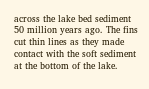across the lake bed sediment 50 million years ago. The fins cut thin lines as they made contact with the soft sediment at the bottom of the lake.